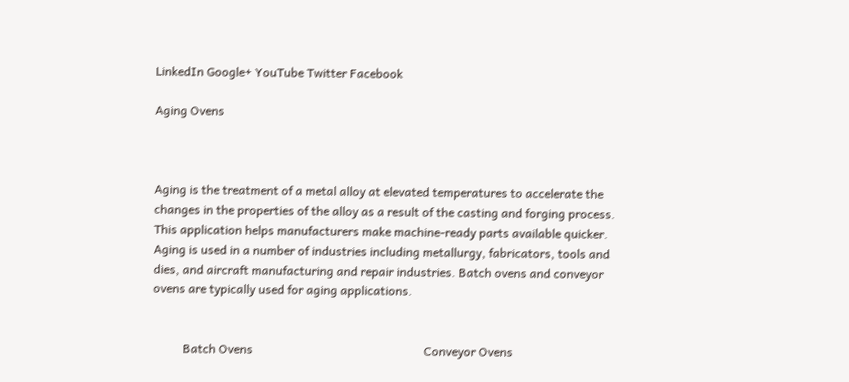LinkedIn Google+ YouTube Twitter Facebook

Aging Ovens



Aging is the treatment of a metal alloy at elevated temperatures to accelerate the changes in the properties of the alloy as a result of the casting and forging process.  This application helps manufacturers make machine-ready parts available quicker. Aging is used in a number of industries including metallurgy, fabricators, tools and dies, and aircraft manufacturing and repair industries. Batch ovens and conveyor ovens are typically used for aging applications.


          Batch Ovens                                                         Conveyor Ovens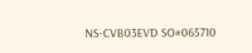NS-CVB03EVD SO#065710